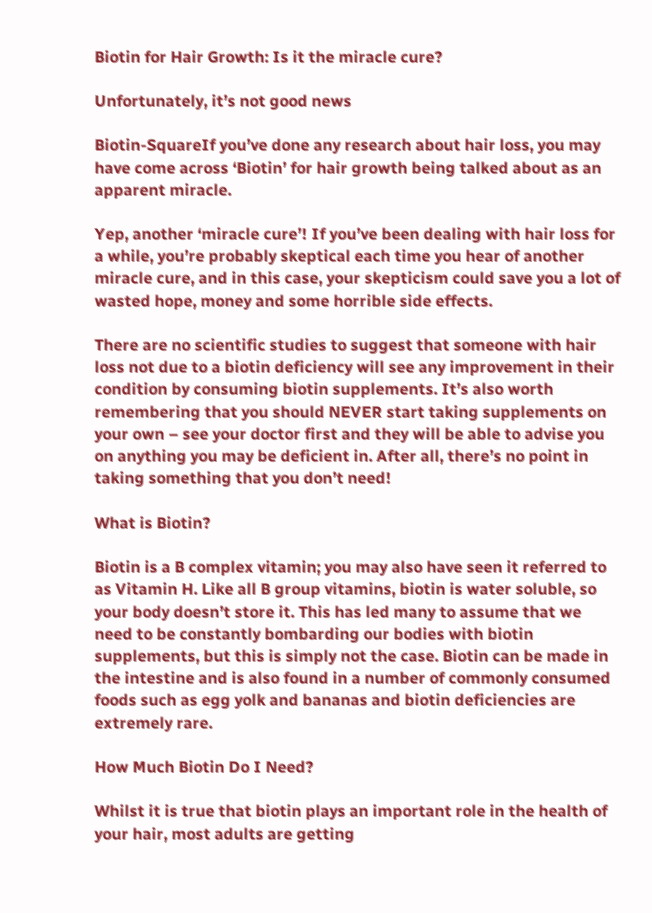Biotin for Hair Growth: Is it the miracle cure?

Unfortunately, it’s not good news

Biotin-SquareIf you’ve done any research about hair loss, you may have come across ‘Biotin’ for hair growth being talked about as an apparent miracle.

Yep, another ‘miracle cure’! If you’ve been dealing with hair loss for a while, you’re probably skeptical each time you hear of another miracle cure, and in this case, your skepticism could save you a lot of wasted hope, money and some horrible side effects.

There are no scientific studies to suggest that someone with hair loss not due to a biotin deficiency will see any improvement in their condition by consuming biotin supplements. It’s also worth remembering that you should NEVER start taking supplements on your own – see your doctor first and they will be able to advise you on anything you may be deficient in. After all, there’s no point in taking something that you don’t need!

What is Biotin?

Biotin is a B complex vitamin; you may also have seen it referred to as Vitamin H. Like all B group vitamins, biotin is water soluble, so your body doesn’t store it. This has led many to assume that we need to be constantly bombarding our bodies with biotin supplements, but this is simply not the case. Biotin can be made in the intestine and is also found in a number of commonly consumed foods such as egg yolk and bananas and biotin deficiencies are extremely rare.

How Much Biotin Do I Need?

Whilst it is true that biotin plays an important role in the health of your hair, most adults are getting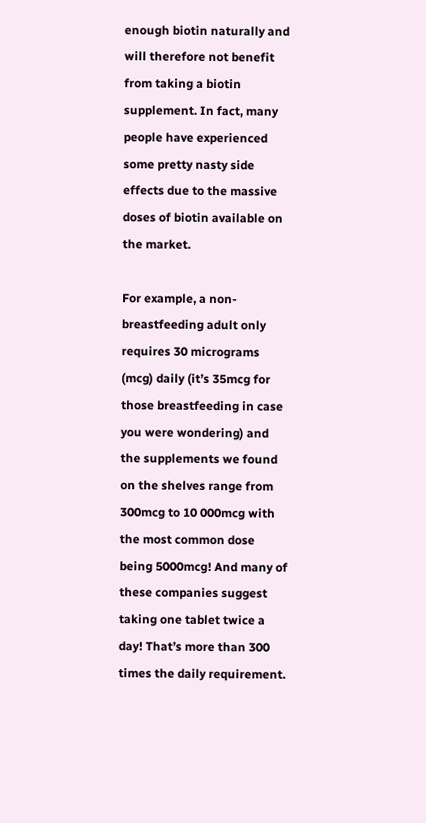enough biotin naturally and will therefore not benefit from taking a biotin supplement. In fact, many people have experienced some pretty nasty side effects due to the massive doses of biotin available on the market.

For example, a non-breastfeeding adult only requires 30 micrograms (mcg) daily (it’s 35mcg for those breastfeeding in case you were wondering) and the supplements we found on the shelves range from 300mcg to 10 000mcg with the most common dose being 5000mcg! And many of these companies suggest taking one tablet twice a day! That’s more than 300 times the daily requirement.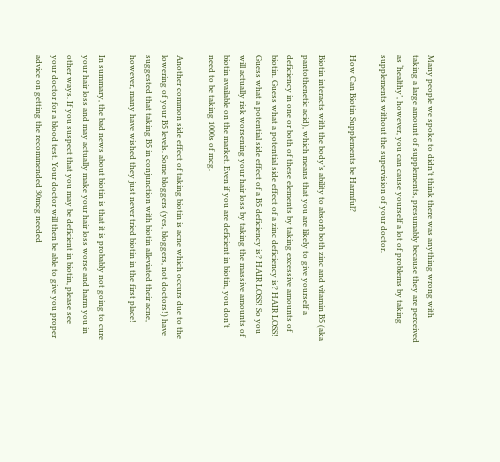Many people we spoke to didn’t think there was anything wrong with taking a large amount of supplements, presumably because they are perceived as ‘healthy’, however, you can cause yourself a lot of problems by taking supplements without the supervision of your doctor.

How Can Biotin Supplements be Harmful?

Biotin interacts with the body’s ability to absorb both zinc and vitamin B5 (aka pantothenetic acid), which means that you are likely to give yourself a deficiency in one or both of these elements by taking excessive amounts of biotin. Guess what a potential side effect of a zinc deficiency is? HAIR LOSS! Guess what a potential side effect of a B5 deficiency is? HAIR LOSS! So you will actually risk worsening your hair loss by taking the massive amounts of biotin available on the market. Even if you are deficient in biotin, you don’t need to be taking 1000s of mcg.

Another common side effect of taking biotin is acne which occurs due to the lowering of your B5 levels. Some bloggers (yes, bloggers, not doctors!) have suggested that taking B5 in conjunction with biotin alleviated their acne, however, many have wished they just never tried biotin in the first place!

In summary, the bad news about biotin is that it is probably not going to cure your hair loss and may actually make your hair loss worse and harm you in other ways. If you suspect that you may be deficient in biotin, please see your doctor for a blood test. Your doctor will then be able to give you proper advice on getting the recommended 30mcg needed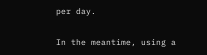per day.

In the meantime, using a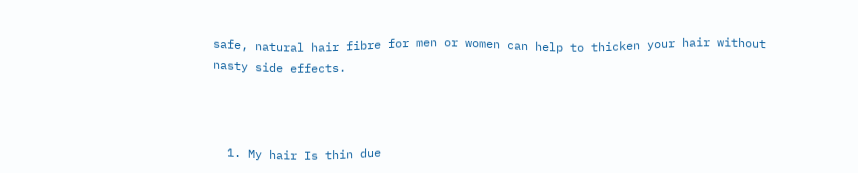safe, natural hair fibre for men or women can help to thicken your hair without nasty side effects.



  1. My hair Is thin due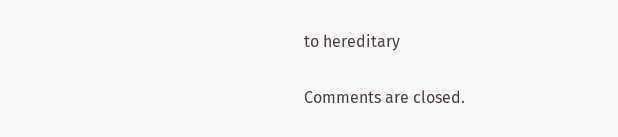to hereditary

Comments are closed.